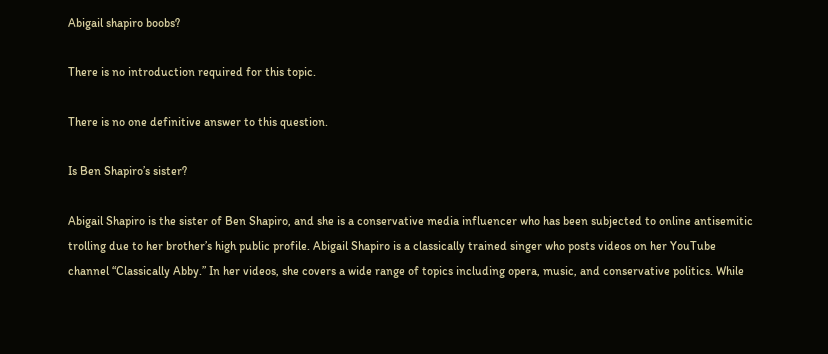Abigail shapiro boobs?

There is no introduction required for this topic.

There is no one definitive answer to this question.

Is Ben Shapiro’s sister?

Abigail Shapiro is the sister of Ben Shapiro, and she is a conservative media influencer who has been subjected to online antisemitic trolling due to her brother’s high public profile. Abigail Shapiro is a classically trained singer who posts videos on her YouTube channel “Classically Abby.” In her videos, she covers a wide range of topics including opera, music, and conservative politics. While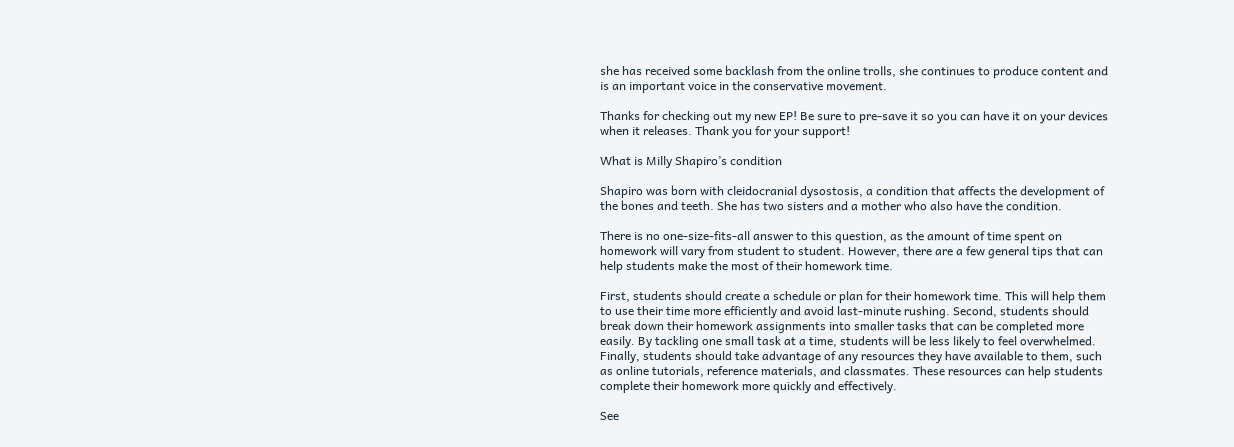she has received some backlash from the online trolls, she continues to produce content and is an important voice in the conservative movement.

Thanks for checking out my new EP! Be sure to pre-save it so you can have it on your devices when it releases. Thank you for your support!

What is Milly Shapiro’s condition

Shapiro was born with cleidocranial dysostosis, a condition that affects the development of the bones and teeth. She has two sisters and a mother who also have the condition.

There is no one-size-fits-all answer to this question, as the amount of time spent on homework will vary from student to student. However, there are a few general tips that can help students make the most of their homework time.

First, students should create a schedule or plan for their homework time. This will help them to use their time more efficiently and avoid last-minute rushing. Second, students should break down their homework assignments into smaller tasks that can be completed more easily. By tackling one small task at a time, students will be less likely to feel overwhelmed. Finally, students should take advantage of any resources they have available to them, such as online tutorials, reference materials, and classmates. These resources can help students complete their homework more quickly and effectively.

See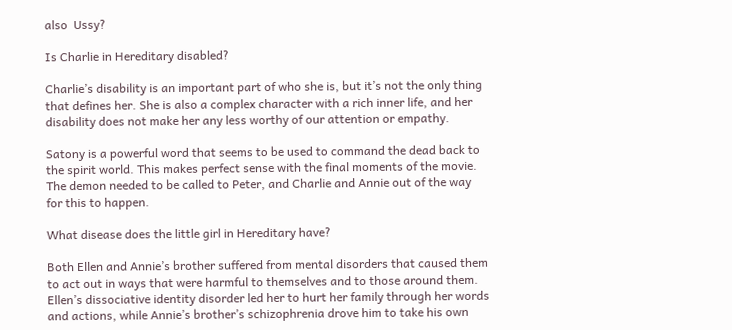also  Ussy?

Is Charlie in Hereditary disabled?

Charlie’s disability is an important part of who she is, but it’s not the only thing that defines her. She is also a complex character with a rich inner life, and her disability does not make her any less worthy of our attention or empathy.

Satony is a powerful word that seems to be used to command the dead back to the spirit world. This makes perfect sense with the final moments of the movie. The demon needed to be called to Peter, and Charlie and Annie out of the way for this to happen.

What disease does the little girl in Hereditary have?

Both Ellen and Annie’s brother suffered from mental disorders that caused them to act out in ways that were harmful to themselves and to those around them. Ellen’s dissociative identity disorder led her to hurt her family through her words and actions, while Annie’s brother’s schizophrenia drove him to take his own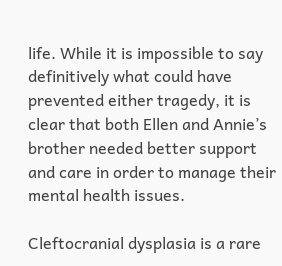life. While it is impossible to say definitively what could have prevented either tragedy, it is clear that both Ellen and Annie’s brother needed better support and care in order to manage their mental health issues.

Cleftocranial dysplasia is a rare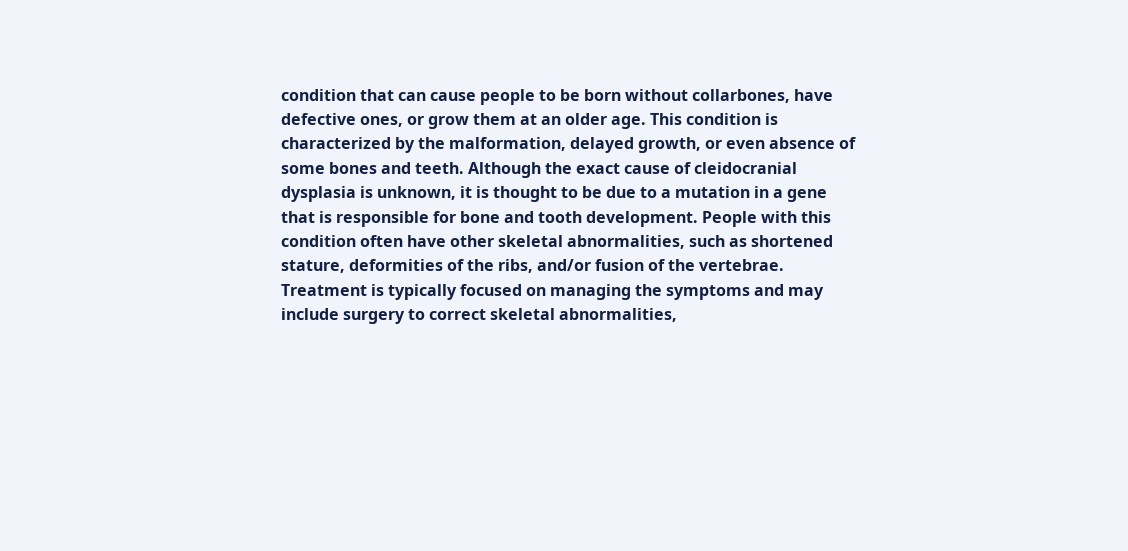condition that can cause people to be born without collarbones, have defective ones, or grow them at an older age. This condition is characterized by the malformation, delayed growth, or even absence of some bones and teeth. Although the exact cause of cleidocranial dysplasia is unknown, it is thought to be due to a mutation in a gene that is responsible for bone and tooth development. People with this condition often have other skeletal abnormalities, such as shortened stature, deformities of the ribs, and/or fusion of the vertebrae. Treatment is typically focused on managing the symptoms and may include surgery to correct skeletal abnormalities,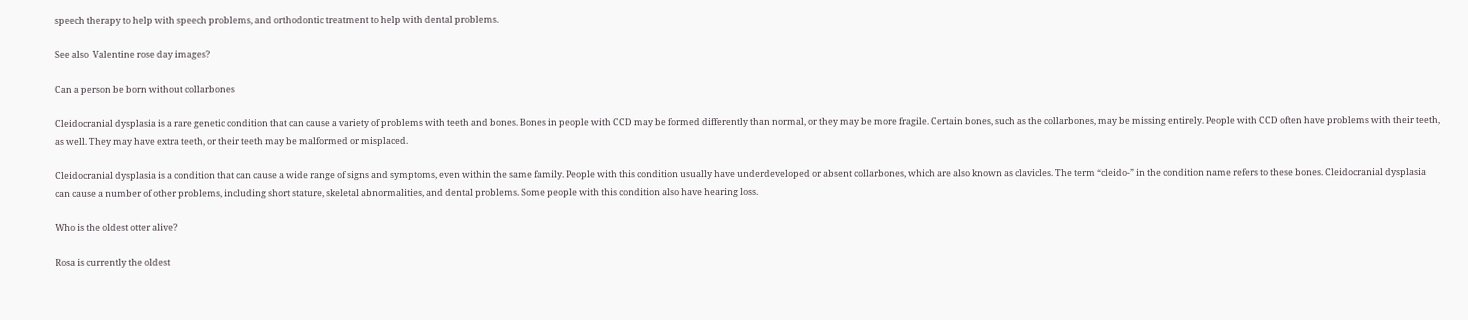speech therapy to help with speech problems, and orthodontic treatment to help with dental problems.

See also  Valentine rose day images?

Can a person be born without collarbones

Cleidocranial dysplasia is a rare genetic condition that can cause a variety of problems with teeth and bones. Bones in people with CCD may be formed differently than normal, or they may be more fragile. Certain bones, such as the collarbones, may be missing entirely. People with CCD often have problems with their teeth, as well. They may have extra teeth, or their teeth may be malformed or misplaced.

Cleidocranial dysplasia is a condition that can cause a wide range of signs and symptoms, even within the same family. People with this condition usually have underdeveloped or absent collarbones, which are also known as clavicles. The term “cleido-” in the condition name refers to these bones. Cleidocranial dysplasia can cause a number of other problems, including short stature, skeletal abnormalities, and dental problems. Some people with this condition also have hearing loss.

Who is the oldest otter alive?

Rosa is currently the oldest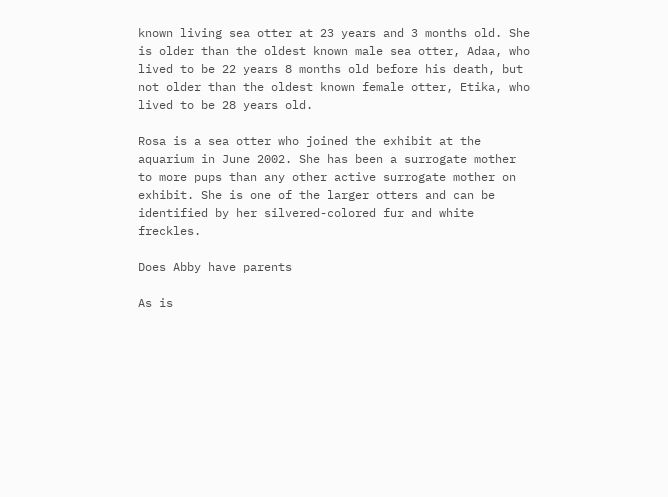known living sea otter at 23 years and 3 months old. She is older than the oldest known male sea otter, Adaa, who lived to be 22 years 8 months old before his death, but not older than the oldest known female otter, Etika, who lived to be 28 years old.

Rosa is a sea otter who joined the exhibit at the aquarium in June 2002. She has been a surrogate mother to more pups than any other active surrogate mother on exhibit. She is one of the larger otters and can be identified by her silvered-colored fur and white freckles.

Does Abby have parents

As is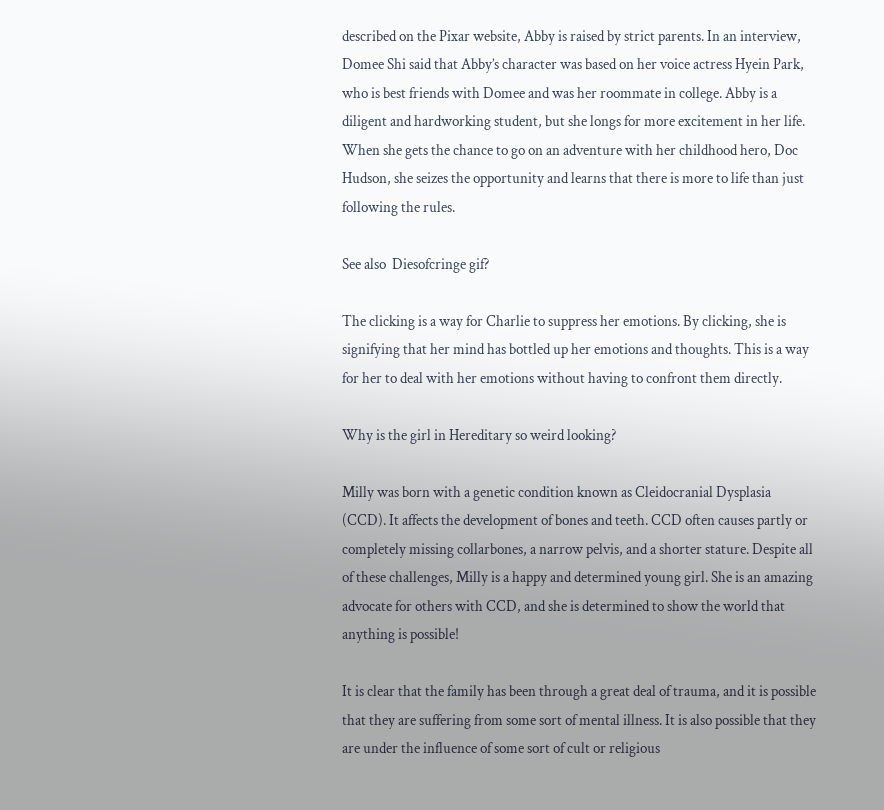described on the Pixar website, Abby is raised by strict parents. In an interview, Domee Shi said that Abby’s character was based on her voice actress Hyein Park, who is best friends with Domee and was her roommate in college. Abby is a diligent and hardworking student, but she longs for more excitement in her life. When she gets the chance to go on an adventure with her childhood hero, Doc Hudson, she seizes the opportunity and learns that there is more to life than just following the rules.

See also  Diesofcringe gif?

The clicking is a way for Charlie to suppress her emotions. By clicking, she is signifying that her mind has bottled up her emotions and thoughts. This is a way for her to deal with her emotions without having to confront them directly.

Why is the girl in Hereditary so weird looking?

Milly was born with a genetic condition known as Cleidocranial Dysplasia (CCD). It affects the development of bones and teeth. CCD often causes partly or completely missing collarbones, a narrow pelvis, and a shorter stature. Despite all of these challenges, Milly is a happy and determined young girl. She is an amazing advocate for others with CCD, and she is determined to show the world that anything is possible!

It is clear that the family has been through a great deal of trauma, and it is possible that they are suffering from some sort of mental illness. It is also possible that they are under the influence of some sort of cult or religious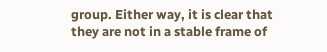group. Either way, it is clear that they are not in a stable frame of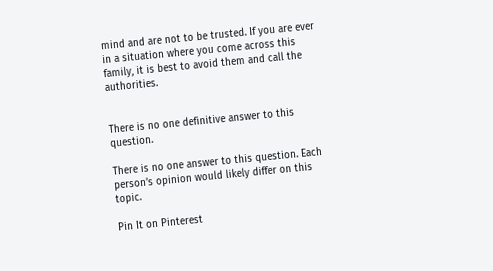mind and are not to be trusted. If you are ever in a situation where you come across this family, it is best to avoid them and call the authorities.


There is no one definitive answer to this question.

There is no one answer to this question. Each person’s opinion would likely differ on this topic.

Pin It on Pinterest